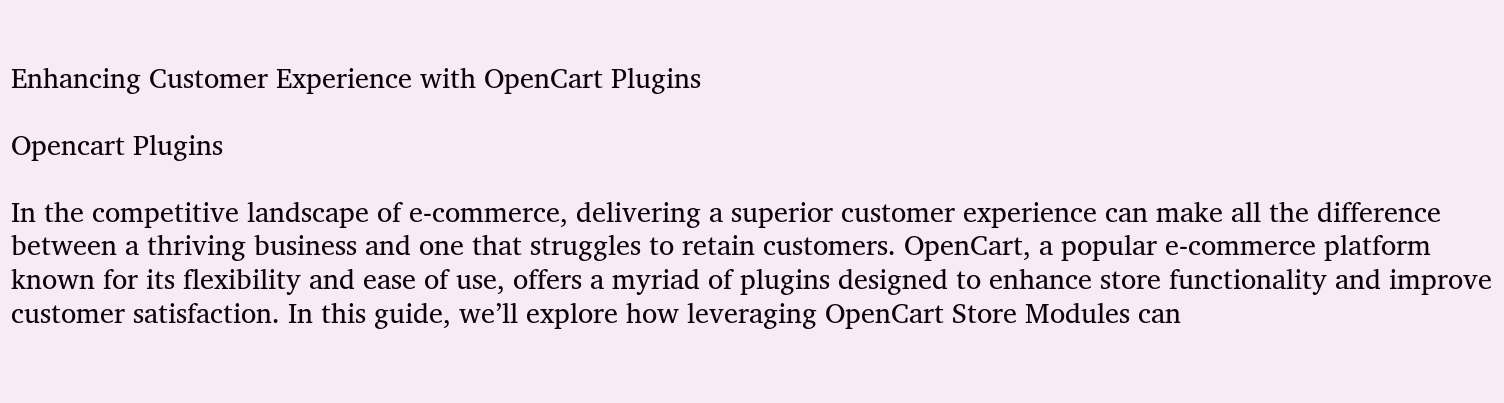Enhancing Customer Experience with OpenCart Plugins

Opencart Plugins

In the competitive landscape of e-commerce, delivering a superior customer experience can make all the difference between a thriving business and one that struggles to retain customers. OpenCart, a popular e-commerce platform known for its flexibility and ease of use, offers a myriad of plugins designed to enhance store functionality and improve customer satisfaction. In this guide, we’ll explore how leveraging OpenCart Store Modules can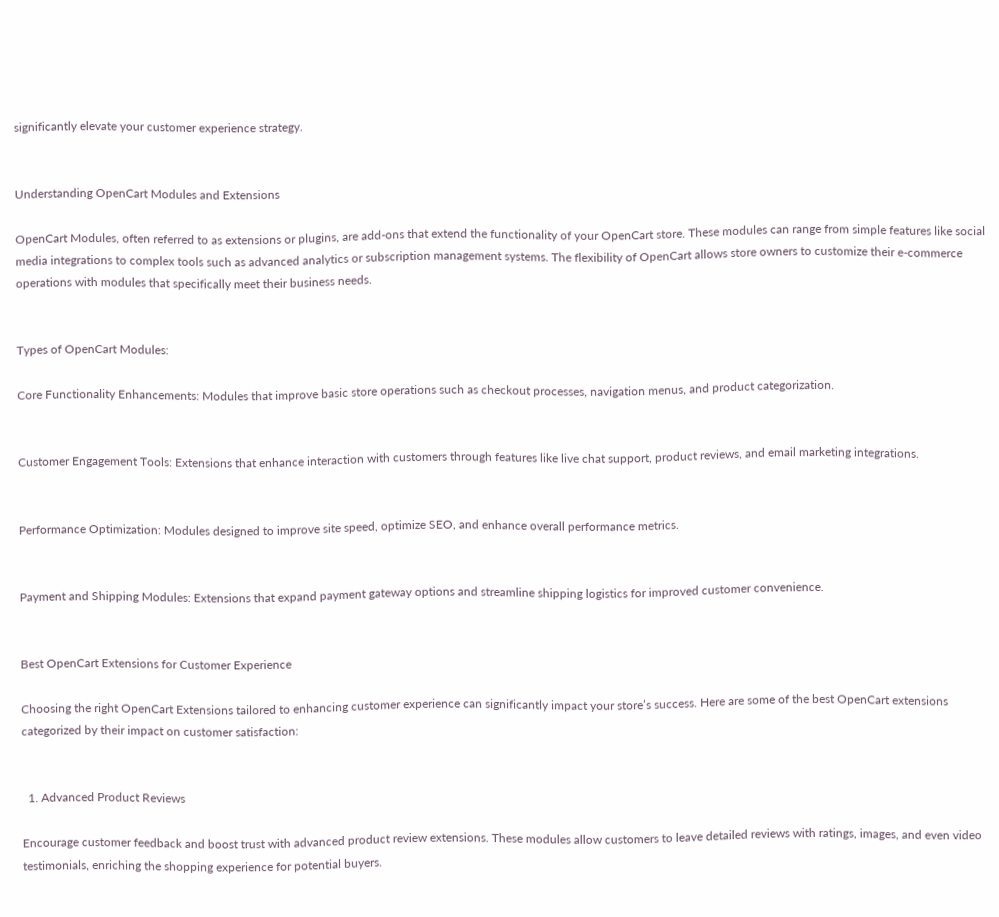significantly elevate your customer experience strategy.


Understanding OpenCart Modules and Extensions

OpenCart Modules, often referred to as extensions or plugins, are add-ons that extend the functionality of your OpenCart store. These modules can range from simple features like social media integrations to complex tools such as advanced analytics or subscription management systems. The flexibility of OpenCart allows store owners to customize their e-commerce operations with modules that specifically meet their business needs.


Types of OpenCart Modules:

Core Functionality Enhancements: Modules that improve basic store operations such as checkout processes, navigation menus, and product categorization.


Customer Engagement Tools: Extensions that enhance interaction with customers through features like live chat support, product reviews, and email marketing integrations.


Performance Optimization: Modules designed to improve site speed, optimize SEO, and enhance overall performance metrics.


Payment and Shipping Modules: Extensions that expand payment gateway options and streamline shipping logistics for improved customer convenience.


Best OpenCart Extensions for Customer Experience

Choosing the right OpenCart Extensions tailored to enhancing customer experience can significantly impact your store’s success. Here are some of the best OpenCart extensions categorized by their impact on customer satisfaction:


  1. Advanced Product Reviews

Encourage customer feedback and boost trust with advanced product review extensions. These modules allow customers to leave detailed reviews with ratings, images, and even video testimonials, enriching the shopping experience for potential buyers.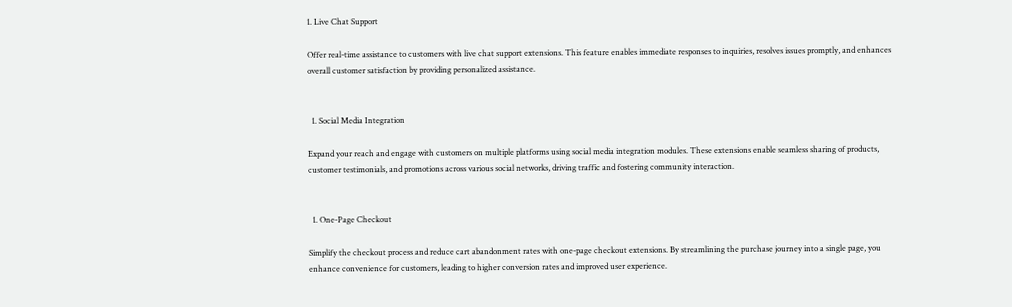1. Live Chat Support

Offer real-time assistance to customers with live chat support extensions. This feature enables immediate responses to inquiries, resolves issues promptly, and enhances overall customer satisfaction by providing personalized assistance.


  1. Social Media Integration

Expand your reach and engage with customers on multiple platforms using social media integration modules. These extensions enable seamless sharing of products, customer testimonials, and promotions across various social networks, driving traffic and fostering community interaction.


  1. One-Page Checkout

Simplify the checkout process and reduce cart abandonment rates with one-page checkout extensions. By streamlining the purchase journey into a single page, you enhance convenience for customers, leading to higher conversion rates and improved user experience.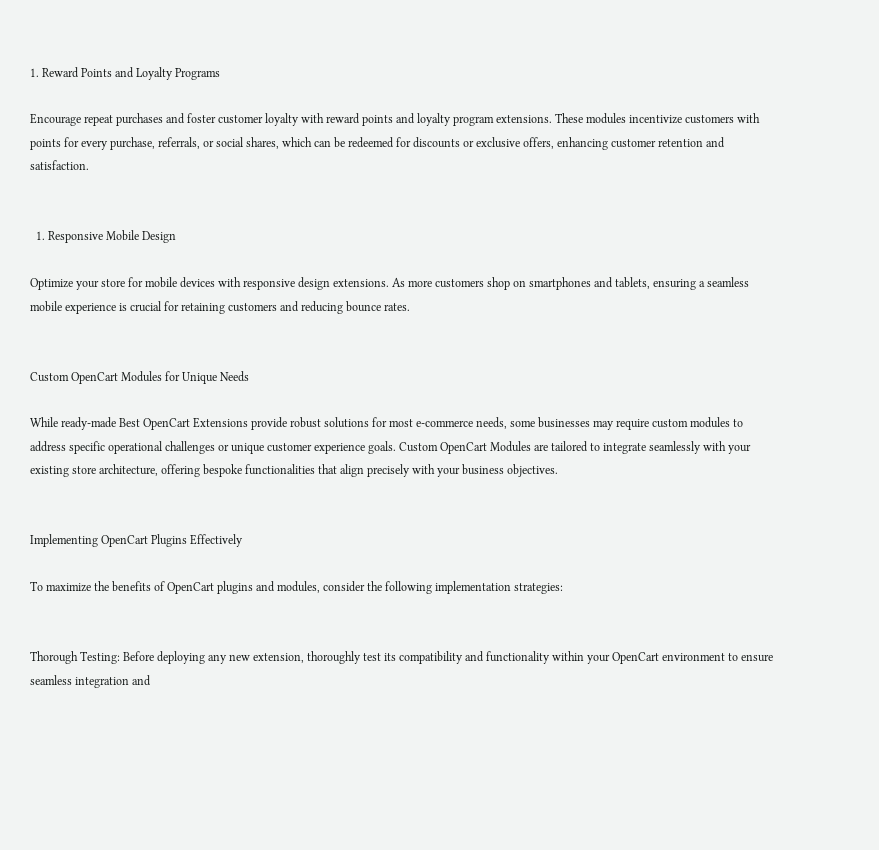1. Reward Points and Loyalty Programs

Encourage repeat purchases and foster customer loyalty with reward points and loyalty program extensions. These modules incentivize customers with points for every purchase, referrals, or social shares, which can be redeemed for discounts or exclusive offers, enhancing customer retention and satisfaction.


  1. Responsive Mobile Design

Optimize your store for mobile devices with responsive design extensions. As more customers shop on smartphones and tablets, ensuring a seamless mobile experience is crucial for retaining customers and reducing bounce rates.


Custom OpenCart Modules for Unique Needs

While ready-made Best OpenCart Extensions provide robust solutions for most e-commerce needs, some businesses may require custom modules to address specific operational challenges or unique customer experience goals. Custom OpenCart Modules are tailored to integrate seamlessly with your existing store architecture, offering bespoke functionalities that align precisely with your business objectives.


Implementing OpenCart Plugins Effectively

To maximize the benefits of OpenCart plugins and modules, consider the following implementation strategies:


Thorough Testing: Before deploying any new extension, thoroughly test its compatibility and functionality within your OpenCart environment to ensure seamless integration and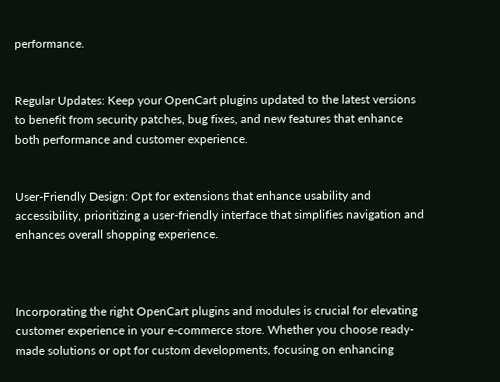performance.


Regular Updates: Keep your OpenCart plugins updated to the latest versions to benefit from security patches, bug fixes, and new features that enhance both performance and customer experience.


User-Friendly Design: Opt for extensions that enhance usability and accessibility, prioritizing a user-friendly interface that simplifies navigation and enhances overall shopping experience.



Incorporating the right OpenCart plugins and modules is crucial for elevating customer experience in your e-commerce store. Whether you choose ready-made solutions or opt for custom developments, focusing on enhancing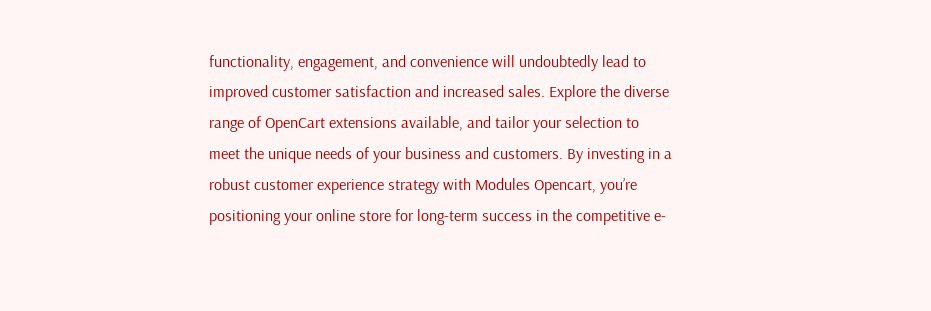functionality, engagement, and convenience will undoubtedly lead to improved customer satisfaction and increased sales. Explore the diverse range of OpenCart extensions available, and tailor your selection to meet the unique needs of your business and customers. By investing in a robust customer experience strategy with Modules Opencart, you’re positioning your online store for long-term success in the competitive e-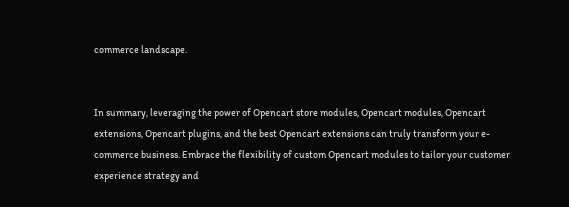commerce landscape.


In summary, leveraging the power of Opencart store modules, Opencart modules, Opencart extensions, Opencart plugins, and the best Opencart extensions can truly transform your e-commerce business. Embrace the flexibility of custom Opencart modules to tailor your customer experience strategy and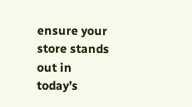ensure your store stands out in today’s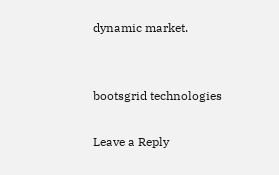dynamic market.


bootsgrid technologies

Leave a Reply